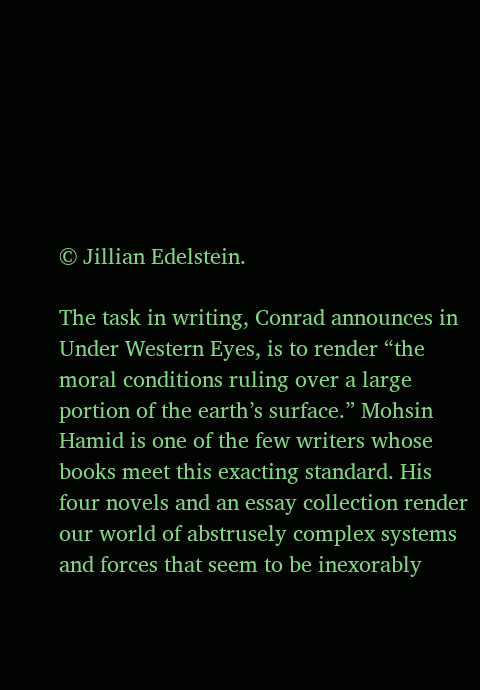© Jillian Edelstein.

The task in writing, Conrad announces in Under Western Eyes, is to render “the moral conditions ruling over a large portion of the earth’s surface.” Mohsin Hamid is one of the few writers whose books meet this exacting standard. His four novels and an essay collection render our world of abstrusely complex systems and forces that seem to be inexorably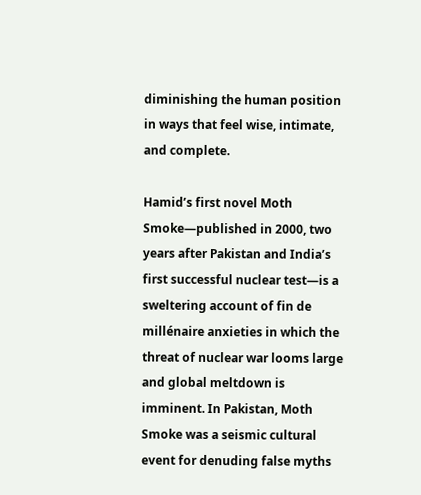diminishing the human position in ways that feel wise, intimate, and complete.

Hamid’s first novel Moth Smoke—published in 2000, two years after Pakistan and India’s first successful nuclear test—is a sweltering account of fin de millénaire anxieties in which the threat of nuclear war looms large and global meltdown is imminent. In Pakistan, Moth Smoke was a seismic cultural event for denuding false myths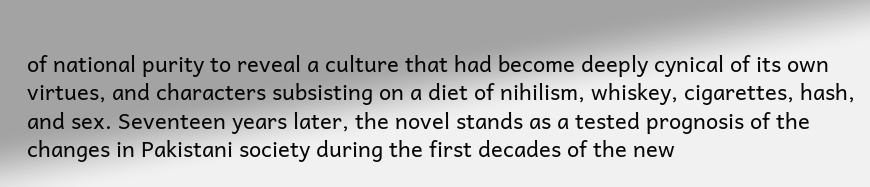of national purity to reveal a culture that had become deeply cynical of its own virtues, and characters subsisting on a diet of nihilism, whiskey, cigarettes, hash, and sex. Seventeen years later, the novel stands as a tested prognosis of the changes in Pakistani society during the first decades of the new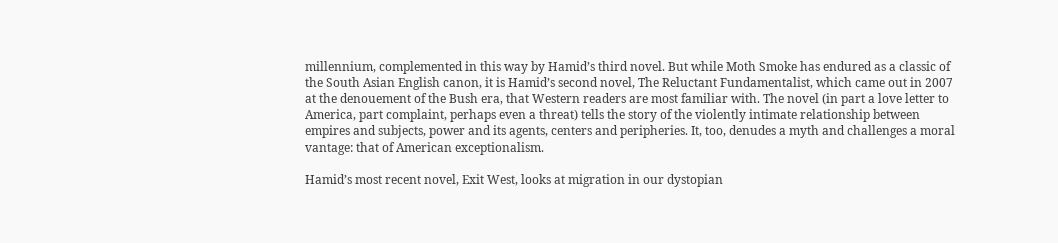millennium, complemented in this way by Hamid’s third novel. But while Moth Smoke has endured as a classic of the South Asian English canon, it is Hamid’s second novel, The Reluctant Fundamentalist, which came out in 2007 at the denouement of the Bush era, that Western readers are most familiar with. The novel (in part a love letter to America, part complaint, perhaps even a threat) tells the story of the violently intimate relationship between empires and subjects, power and its agents, centers and peripheries. It, too, denudes a myth and challenges a moral vantage: that of American exceptionalism.

Hamid’s most recent novel, Exit West, looks at migration in our dystopian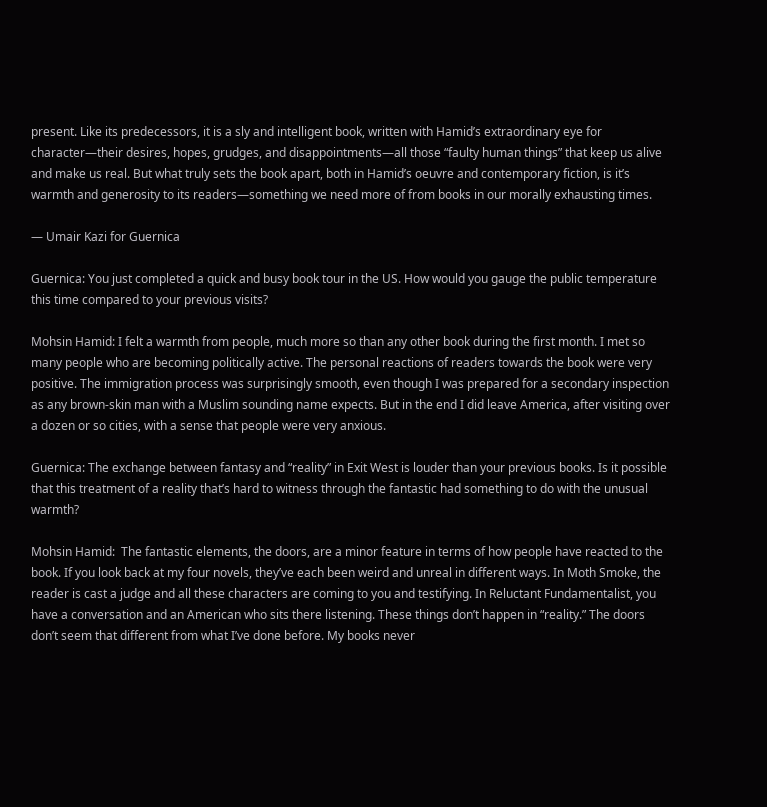present. Like its predecessors, it is a sly and intelligent book, written with Hamid’s extraordinary eye for character—their desires, hopes, grudges, and disappointments—all those “faulty human things” that keep us alive and make us real. But what truly sets the book apart, both in Hamid’s oeuvre and contemporary fiction, is it’s warmth and generosity to its readers—something we need more of from books in our morally exhausting times.

— Umair Kazi for Guernica

Guernica: You just completed a quick and busy book tour in the US. How would you gauge the public temperature this time compared to your previous visits?

Mohsin Hamid: I felt a warmth from people, much more so than any other book during the first month. I met so many people who are becoming politically active. The personal reactions of readers towards the book were very positive. The immigration process was surprisingly smooth, even though I was prepared for a secondary inspection as any brown-skin man with a Muslim sounding name expects. But in the end I did leave America, after visiting over a dozen or so cities, with a sense that people were very anxious.

Guernica: The exchange between fantasy and “reality” in Exit West is louder than your previous books. Is it possible that this treatment of a reality that’s hard to witness through the fantastic had something to do with the unusual warmth?

Mohsin Hamid:  The fantastic elements, the doors, are a minor feature in terms of how people have reacted to the book. If you look back at my four novels, they’ve each been weird and unreal in different ways. In Moth Smoke, the reader is cast a judge and all these characters are coming to you and testifying. In Reluctant Fundamentalist, you have a conversation and an American who sits there listening. These things don’t happen in “reality.” The doors don’t seem that different from what I’ve done before. My books never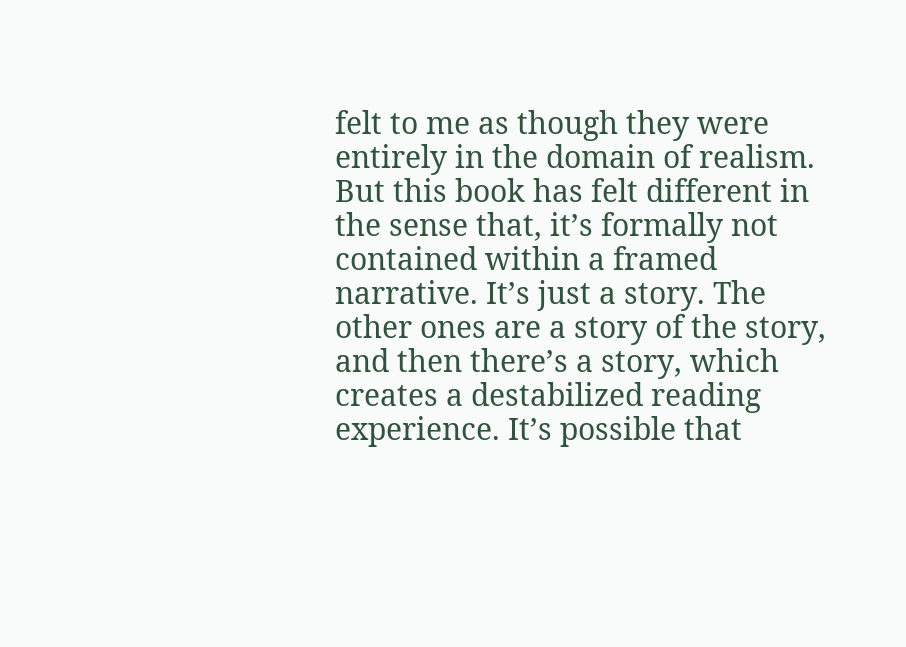felt to me as though they were entirely in the domain of realism. But this book has felt different in the sense that, it’s formally not contained within a framed narrative. It’s just a story. The other ones are a story of the story, and then there’s a story, which creates a destabilized reading experience. It’s possible that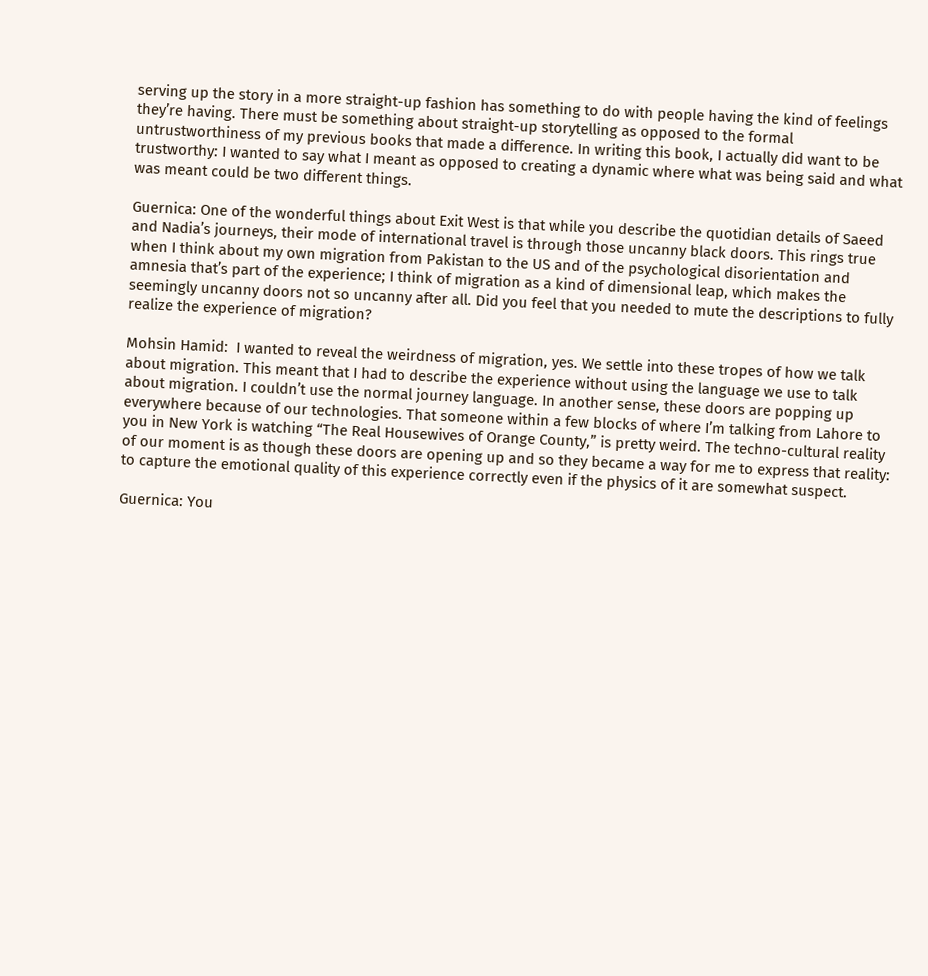serving up the story in a more straight-up fashion has something to do with people having the kind of feelings they’re having. There must be something about straight-up storytelling as opposed to the formal untrustworthiness of my previous books that made a difference. In writing this book, I actually did want to be trustworthy: I wanted to say what I meant as opposed to creating a dynamic where what was being said and what was meant could be two different things.

Guernica: One of the wonderful things about Exit West is that while you describe the quotidian details of Saeed and Nadia’s journeys, their mode of international travel is through those uncanny black doors. This rings true when I think about my own migration from Pakistan to the US and of the psychological disorientation and amnesia that’s part of the experience; I think of migration as a kind of dimensional leap, which makes the seemingly uncanny doors not so uncanny after all. Did you feel that you needed to mute the descriptions to fully realize the experience of migration?

Mohsin Hamid:  I wanted to reveal the weirdness of migration, yes. We settle into these tropes of how we talk about migration. This meant that I had to describe the experience without using the language we use to talk about migration. I couldn’t use the normal journey language. In another sense, these doors are popping up everywhere because of our technologies. That someone within a few blocks of where I’m talking from Lahore to you in New York is watching “The Real Housewives of Orange County,” is pretty weird. The techno-cultural reality of our moment is as though these doors are opening up and so they became a way for me to express that reality: to capture the emotional quality of this experience correctly even if the physics of it are somewhat suspect.

Guernica: You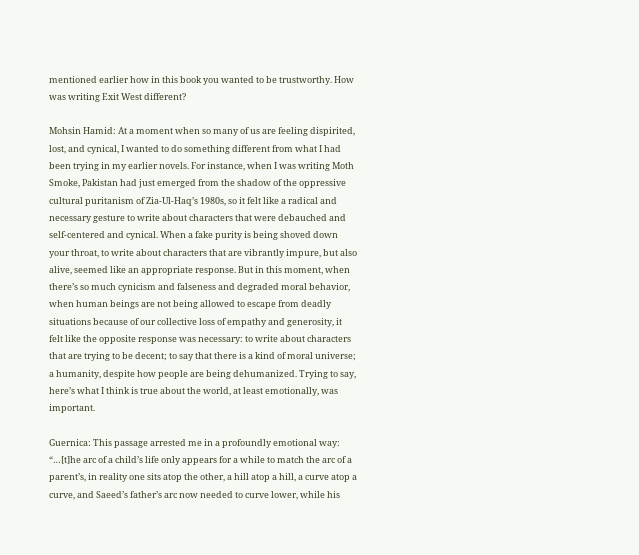mentioned earlier how in this book you wanted to be trustworthy. How was writing Exit West different?

Mohsin Hamid: At a moment when so many of us are feeling dispirited, lost, and cynical, I wanted to do something different from what I had been trying in my earlier novels. For instance, when I was writing Moth Smoke, Pakistan had just emerged from the shadow of the oppressive cultural puritanism of Zia-Ul-Haq’s 1980s, so it felt like a radical and necessary gesture to write about characters that were debauched and self-centered and cynical. When a fake purity is being shoved down your throat, to write about characters that are vibrantly impure, but also alive, seemed like an appropriate response. But in this moment, when there’s so much cynicism and falseness and degraded moral behavior, when human beings are not being allowed to escape from deadly situations because of our collective loss of empathy and generosity, it felt like the opposite response was necessary: to write about characters that are trying to be decent; to say that there is a kind of moral universe; a humanity, despite how people are being dehumanized. Trying to say, here’s what I think is true about the world, at least emotionally, was important.

Guernica: This passage arrested me in a profoundly emotional way: “…[t]he arc of a child’s life only appears for a while to match the arc of a parent’s, in reality one sits atop the other, a hill atop a hill, a curve atop a curve, and Saeed’s father’s arc now needed to curve lower, while his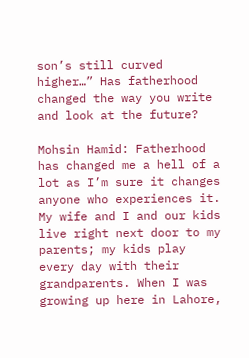son’s still curved higher…” Has fatherhood changed the way you write and look at the future?

Mohsin Hamid: Fatherhood has changed me a hell of a lot as I’m sure it changes anyone who experiences it. My wife and I and our kids live right next door to my parents; my kids play every day with their grandparents. When I was growing up here in Lahore,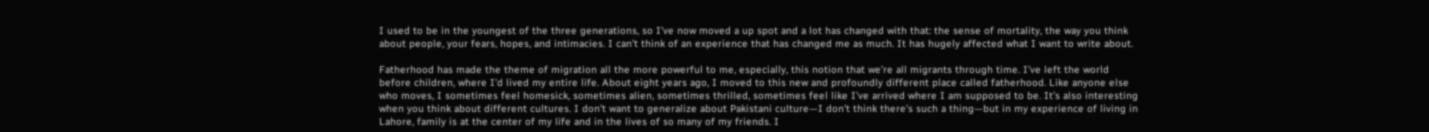I used to be in the youngest of the three generations, so I’ve now moved a up spot and a lot has changed with that: the sense of mortality, the way you think about people, your fears, hopes, and intimacies. I can’t think of an experience that has changed me as much. It has hugely affected what I want to write about.

Fatherhood has made the theme of migration all the more powerful to me, especially, this notion that we’re all migrants through time. I’ve left the world before children, where I’d lived my entire life. About eight years ago, I moved to this new and profoundly different place called fatherhood. Like anyone else who moves, I sometimes feel homesick, sometimes alien, sometimes thrilled, sometimes feel like I’ve arrived where I am supposed to be. It’s also interesting when you think about different cultures. I don’t want to generalize about Pakistani culture—I don’t think there’s such a thing—but in my experience of living in Lahore, family is at the center of my life and in the lives of so many of my friends. I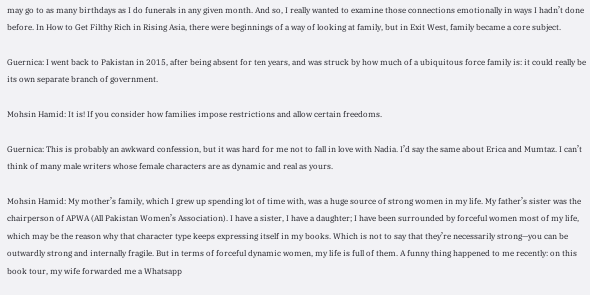may go to as many birthdays as I do funerals in any given month. And so, I really wanted to examine those connections emotionally in ways I hadn’t done before. In How to Get Filthy Rich in Rising Asia, there were beginnings of a way of looking at family, but in Exit West, family became a core subject.

Guernica: I went back to Pakistan in 2015, after being absent for ten years, and was struck by how much of a ubiquitous force family is: it could really be its own separate branch of government.

Mohsin Hamid: It is! If you consider how families impose restrictions and allow certain freedoms.

Guernica: This is probably an awkward confession, but it was hard for me not to fall in love with Nadia. I’d say the same about Erica and Mumtaz. I can’t think of many male writers whose female characters are as dynamic and real as yours.

Mohsin Hamid: My mother’s family, which I grew up spending lot of time with, was a huge source of strong women in my life. My father’s sister was the chairperson of APWA (All Pakistan Women’s Association). I have a sister, I have a daughter; I have been surrounded by forceful women most of my life, which may be the reason why that character type keeps expressing itself in my books. Which is not to say that they’re necessarily strong—you can be outwardly strong and internally fragile. But in terms of forceful dynamic women, my life is full of them. A funny thing happened to me recently: on this book tour, my wife forwarded me a Whatsapp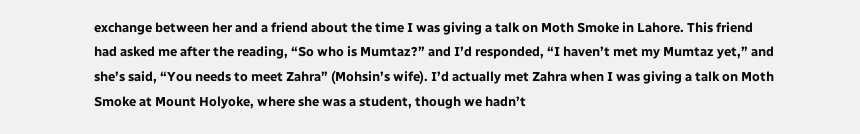exchange between her and a friend about the time I was giving a talk on Moth Smoke in Lahore. This friend had asked me after the reading, “So who is Mumtaz?” and I’d responded, “I haven’t met my Mumtaz yet,” and she’s said, “You needs to meet Zahra” (Mohsin’s wife). I’d actually met Zahra when I was giving a talk on Moth Smoke at Mount Holyoke, where she was a student, though we hadn’t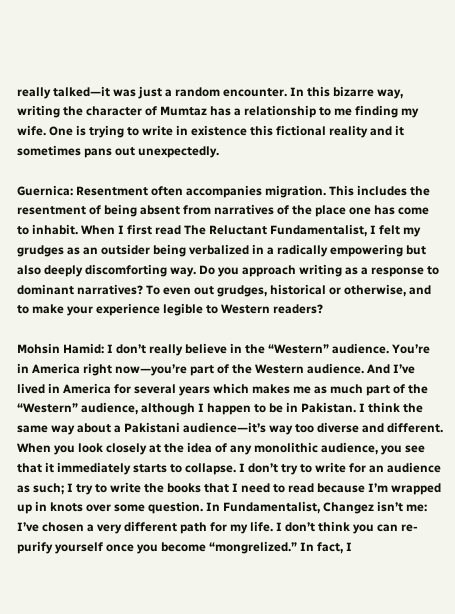really talked—it was just a random encounter. In this bizarre way, writing the character of Mumtaz has a relationship to me finding my wife. One is trying to write in existence this fictional reality and it sometimes pans out unexpectedly.

Guernica: Resentment often accompanies migration. This includes the resentment of being absent from narratives of the place one has come to inhabit. When I first read The Reluctant Fundamentalist, I felt my grudges as an outsider being verbalized in a radically empowering but also deeply discomforting way. Do you approach writing as a response to dominant narratives? To even out grudges, historical or otherwise, and to make your experience legible to Western readers?

Mohsin Hamid: I don’t really believe in the “Western” audience. You’re in America right now—you’re part of the Western audience. And I’ve lived in America for several years which makes me as much part of the “Western” audience, although I happen to be in Pakistan. I think the same way about a Pakistani audience—it’s way too diverse and different. When you look closely at the idea of any monolithic audience, you see that it immediately starts to collapse. I don’t try to write for an audience as such; I try to write the books that I need to read because I’m wrapped up in knots over some question. In Fundamentalist, Changez isn’t me: I’ve chosen a very different path for my life. I don’t think you can re-purify yourself once you become “mongrelized.” In fact, I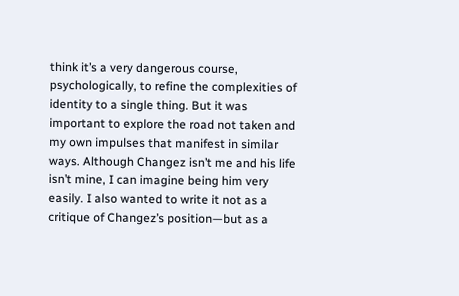think it’s a very dangerous course, psychologically, to refine the complexities of identity to a single thing. But it was important to explore the road not taken and my own impulses that manifest in similar ways. Although Changez isn’t me and his life isn’t mine, I can imagine being him very easily. I also wanted to write it not as a critique of Changez’s position—but as a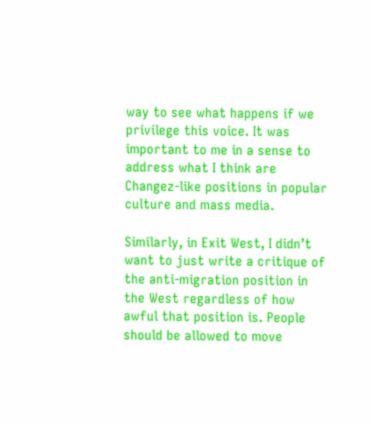way to see what happens if we privilege this voice. It was important to me in a sense to address what I think are Changez-like positions in popular culture and mass media.

Similarly, in Exit West, I didn’t want to just write a critique of the anti-migration position in the West regardless of how awful that position is. People should be allowed to move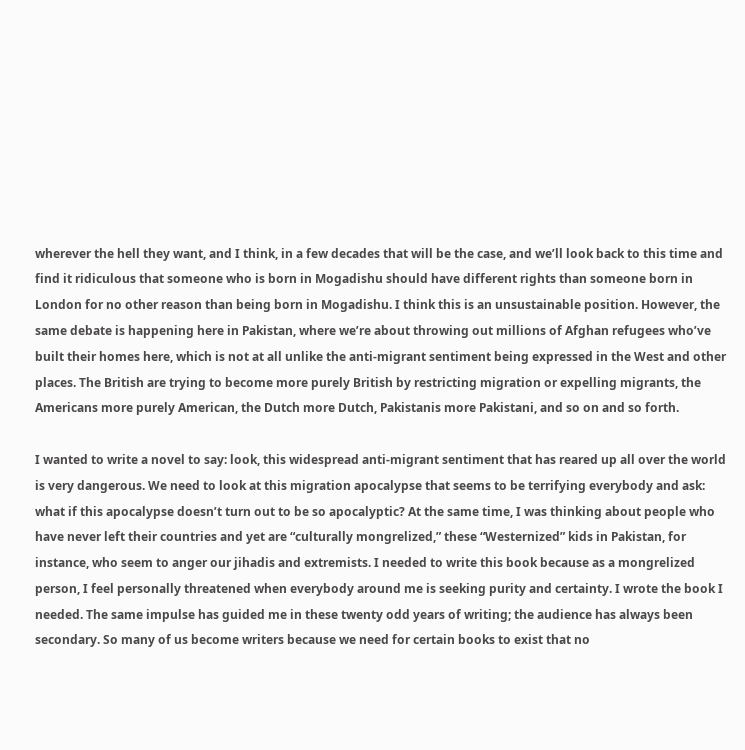wherever the hell they want, and I think, in a few decades that will be the case, and we’ll look back to this time and find it ridiculous that someone who is born in Mogadishu should have different rights than someone born in London for no other reason than being born in Mogadishu. I think this is an unsustainable position. However, the same debate is happening here in Pakistan, where we’re about throwing out millions of Afghan refugees who’ve built their homes here, which is not at all unlike the anti-migrant sentiment being expressed in the West and other places. The British are trying to become more purely British by restricting migration or expelling migrants, the Americans more purely American, the Dutch more Dutch, Pakistanis more Pakistani, and so on and so forth.

I wanted to write a novel to say: look, this widespread anti-migrant sentiment that has reared up all over the world is very dangerous. We need to look at this migration apocalypse that seems to be terrifying everybody and ask: what if this apocalypse doesn’t turn out to be so apocalyptic? At the same time, I was thinking about people who have never left their countries and yet are “culturally mongrelized,” these “Westernized” kids in Pakistan, for instance, who seem to anger our jihadis and extremists. I needed to write this book because as a mongrelized person, I feel personally threatened when everybody around me is seeking purity and certainty. I wrote the book I needed. The same impulse has guided me in these twenty odd years of writing; the audience has always been secondary. So many of us become writers because we need for certain books to exist that no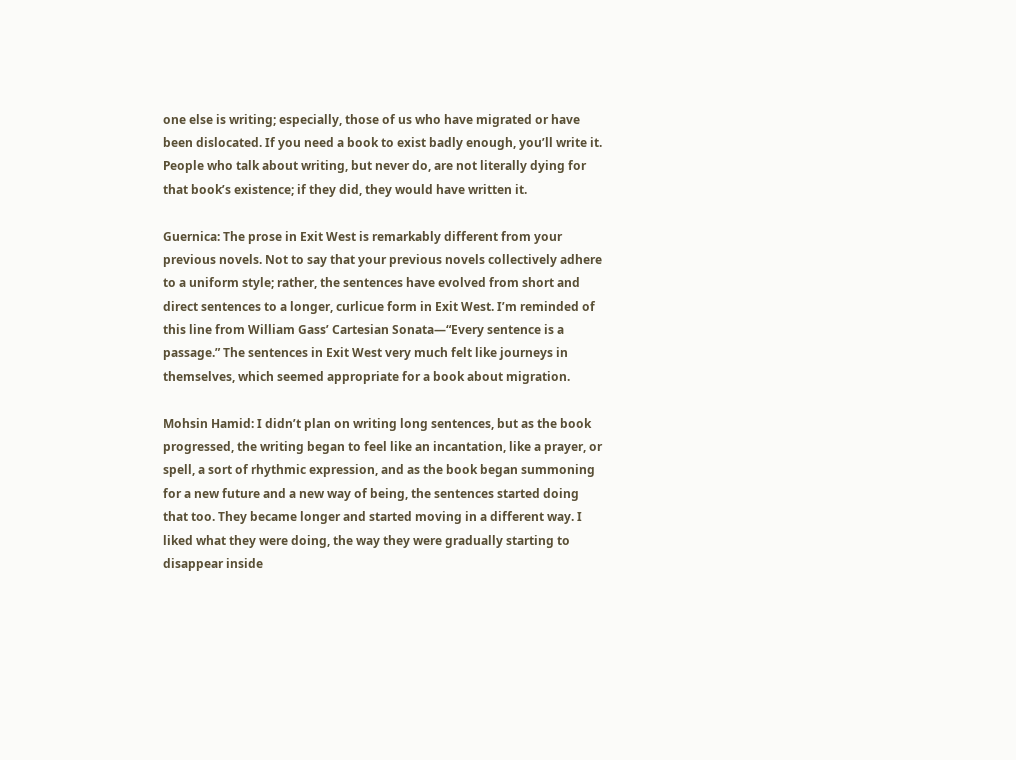one else is writing; especially, those of us who have migrated or have been dislocated. If you need a book to exist badly enough, you’ll write it. People who talk about writing, but never do, are not literally dying for that book’s existence; if they did, they would have written it.

Guernica: The prose in Exit West is remarkably different from your previous novels. Not to say that your previous novels collectively adhere to a uniform style; rather, the sentences have evolved from short and direct sentences to a longer, curlicue form in Exit West. I’m reminded of this line from William Gass’ Cartesian Sonata—“Every sentence is a passage.” The sentences in Exit West very much felt like journeys in themselves, which seemed appropriate for a book about migration.

Mohsin Hamid: I didn’t plan on writing long sentences, but as the book progressed, the writing began to feel like an incantation, like a prayer, or spell, a sort of rhythmic expression, and as the book began summoning for a new future and a new way of being, the sentences started doing that too. They became longer and started moving in a different way. I liked what they were doing, the way they were gradually starting to disappear inside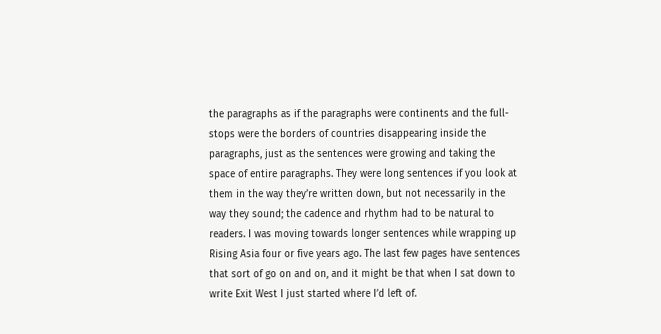the paragraphs as if the paragraphs were continents and the full-stops were the borders of countries disappearing inside the paragraphs, just as the sentences were growing and taking the space of entire paragraphs. They were long sentences if you look at them in the way they’re written down, but not necessarily in the way they sound; the cadence and rhythm had to be natural to readers. I was moving towards longer sentences while wrapping up Rising Asia four or five years ago. The last few pages have sentences that sort of go on and on, and it might be that when I sat down to write Exit West I just started where I’d left of.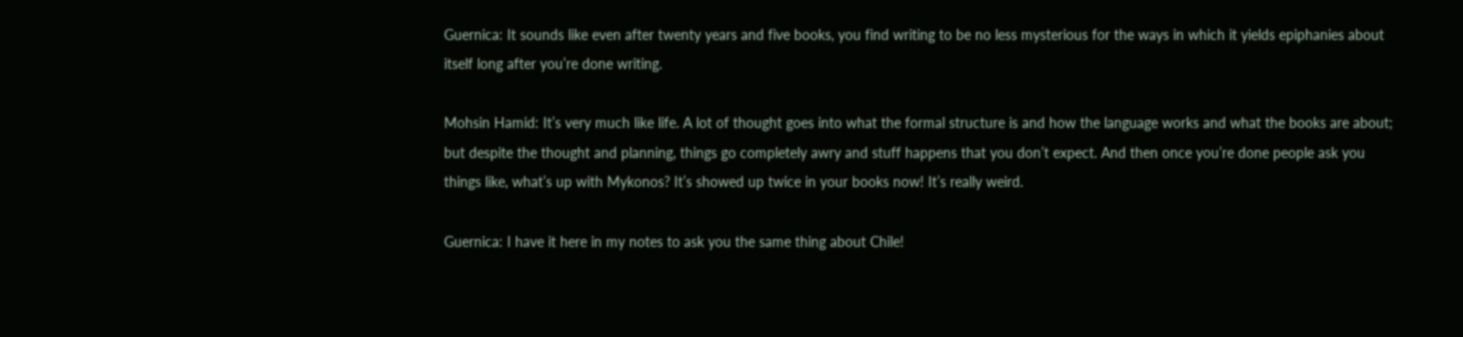Guernica: It sounds like even after twenty years and five books, you find writing to be no less mysterious for the ways in which it yields epiphanies about itself long after you’re done writing.

Mohsin Hamid: It’s very much like life. A lot of thought goes into what the formal structure is and how the language works and what the books are about; but despite the thought and planning, things go completely awry and stuff happens that you don’t expect. And then once you’re done people ask you things like, what’s up with Mykonos? It’s showed up twice in your books now! It’s really weird.

Guernica: I have it here in my notes to ask you the same thing about Chile!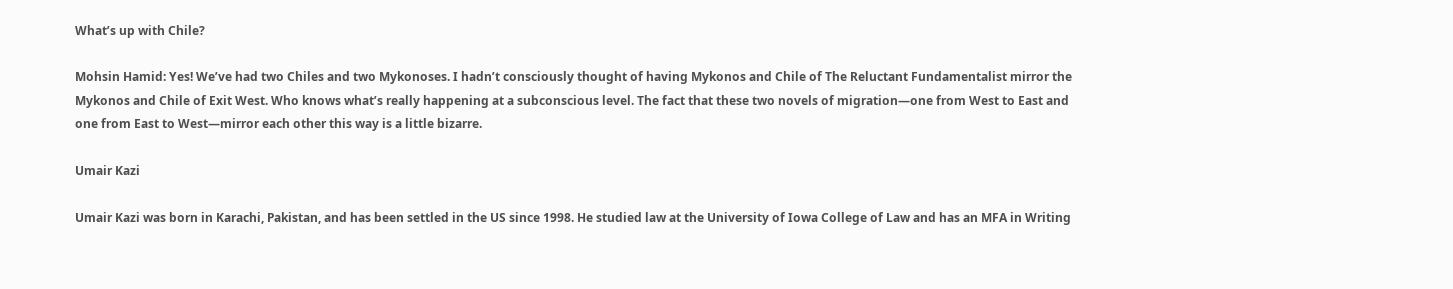What’s up with Chile?

Mohsin Hamid: Yes! We’ve had two Chiles and two Mykonoses. I hadn’t consciously thought of having Mykonos and Chile of The Reluctant Fundamentalist mirror the Mykonos and Chile of Exit West. Who knows what’s really happening at a subconscious level. The fact that these two novels of migration—one from West to East and one from East to West—mirror each other this way is a little bizarre.

Umair Kazi

Umair Kazi was born in Karachi, Pakistan, and has been settled in the US since 1998. He studied law at the University of Iowa College of Law and has an MFA in Writing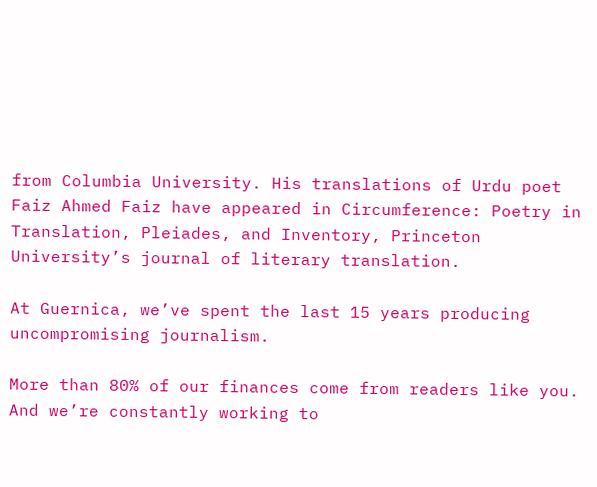from Columbia University. His translations of Urdu poet Faiz Ahmed Faiz have appeared in Circumference: Poetry in Translation, Pleiades, and Inventory, Princeton University’s journal of literary translation.

At Guernica, we’ve spent the last 15 years producing uncompromising journalism.

More than 80% of our finances come from readers like you. And we’re constantly working to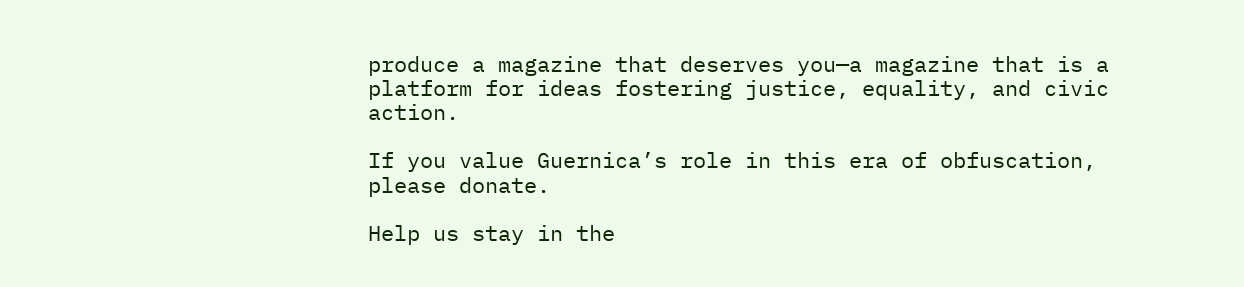produce a magazine that deserves you—a magazine that is a platform for ideas fostering justice, equality, and civic action.

If you value Guernica’s role in this era of obfuscation, please donate.

Help us stay in the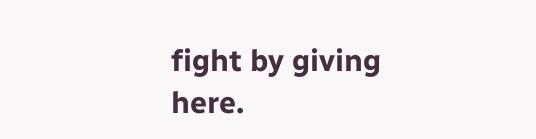fight by giving here.